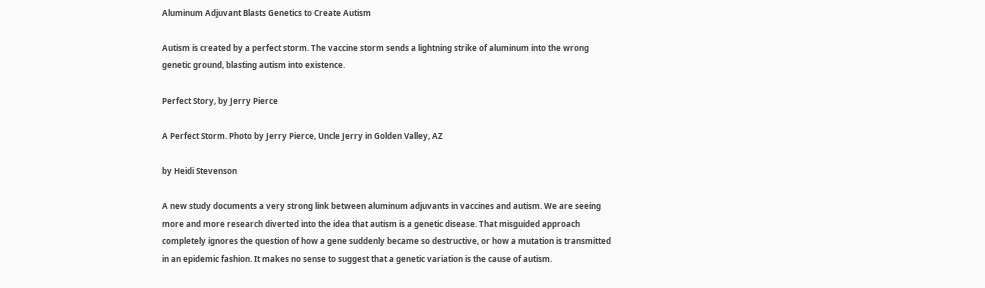Aluminum Adjuvant Blasts Genetics to Create Autism

Autism is created by a perfect storm. The vaccine storm sends a lightning strike of aluminum into the wrong genetic ground, blasting autism into existence.

Perfect Story, by Jerry Pierce

A Perfect Storm. Photo by Jerry Pierce, Uncle Jerry in Golden Valley, AZ

by Heidi Stevenson

A new study documents a very strong link between aluminum adjuvants in vaccines and autism. We are seeing more and more research diverted into the idea that autism is a genetic disease. That misguided approach completely ignores the question of how a gene suddenly became so destructive, or how a mutation is transmitted in an epidemic fashion. It makes no sense to suggest that a genetic variation is the cause of autism.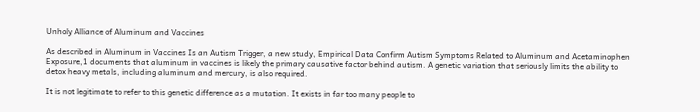Unholy Alliance of Aluminum and Vaccines

As described in Aluminum in Vaccines Is an Autism Trigger, a new study, Empirical Data Confirm Autism Symptoms Related to Aluminum and Acetaminophen Exposure,1 documents that aluminum in vaccines is likely the primary causative factor behind autism. A genetic variation that seriously limits the ability to detox heavy metals, including aluminum and mercury, is also required.

It is not legitimate to refer to this genetic difference as a mutation. It exists in far too many people to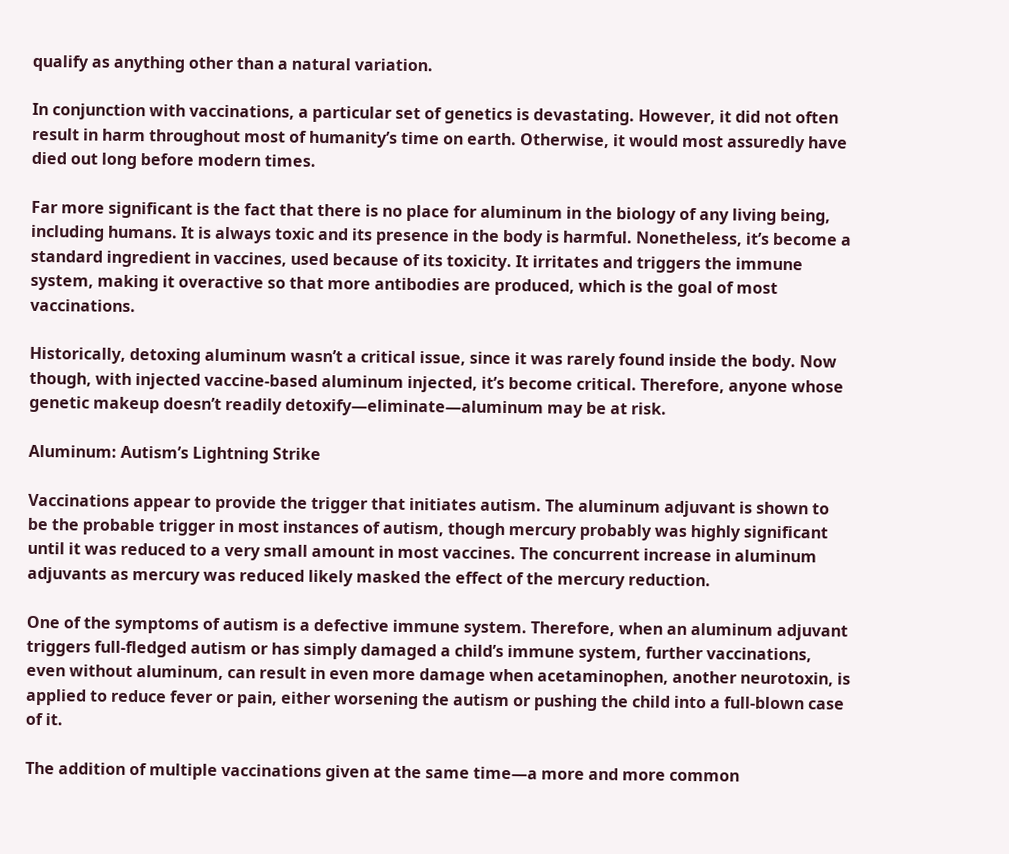qualify as anything other than a natural variation.

In conjunction with vaccinations, a particular set of genetics is devastating. However, it did not often result in harm throughout most of humanity’s time on earth. Otherwise, it would most assuredly have died out long before modern times.

Far more significant is the fact that there is no place for aluminum in the biology of any living being, including humans. It is always toxic and its presence in the body is harmful. Nonetheless, it’s become a standard ingredient in vaccines, used because of its toxicity. It irritates and triggers the immune system, making it overactive so that more antibodies are produced, which is the goal of most vaccinations.

Historically, detoxing aluminum wasn’t a critical issue, since it was rarely found inside the body. Now though, with injected vaccine-based aluminum injected, it’s become critical. Therefore, anyone whose genetic makeup doesn’t readily detoxify—eliminate—aluminum may be at risk.

Aluminum: Autism’s Lightning Strike

Vaccinations appear to provide the trigger that initiates autism. The aluminum adjuvant is shown to be the probable trigger in most instances of autism, though mercury probably was highly significant until it was reduced to a very small amount in most vaccines. The concurrent increase in aluminum adjuvants as mercury was reduced likely masked the effect of the mercury reduction.

One of the symptoms of autism is a defective immune system. Therefore, when an aluminum adjuvant triggers full-fledged autism or has simply damaged a child’s immune system, further vaccinations, even without aluminum, can result in even more damage when acetaminophen, another neurotoxin, is applied to reduce fever or pain, either worsening the autism or pushing the child into a full-blown case of it.

The addition of multiple vaccinations given at the same time—a more and more common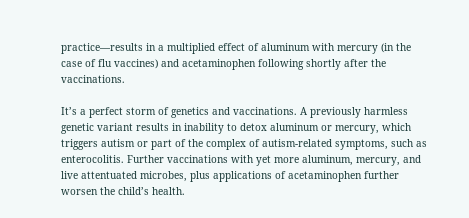practice—results in a multiplied effect of aluminum with mercury (in the case of flu vaccines) and acetaminophen following shortly after the vaccinations.

It’s a perfect storm of genetics and vaccinations. A previously harmless genetic variant results in inability to detox aluminum or mercury, which triggers autism or part of the complex of autism-related symptoms, such as enterocolitis. Further vaccinations with yet more aluminum, mercury, and live attentuated microbes, plus applications of acetaminophen further worsen the child’s health.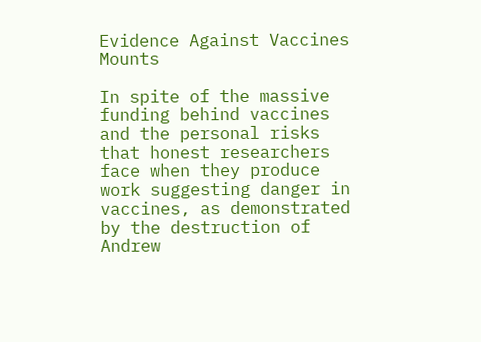Evidence Against Vaccines Mounts

In spite of the massive funding behind vaccines and the personal risks that honest researchers face when they produce work suggesting danger in vaccines, as demonstrated by the destruction of Andrew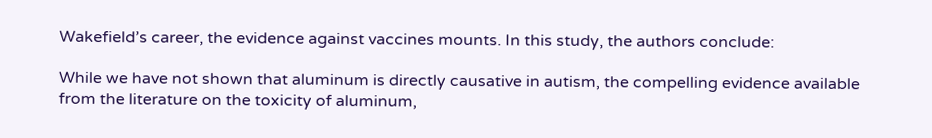Wakefield’s career, the evidence against vaccines mounts. In this study, the authors conclude:

While we have not shown that aluminum is directly causative in autism, the compelling evidence available from the literature on the toxicity of aluminum,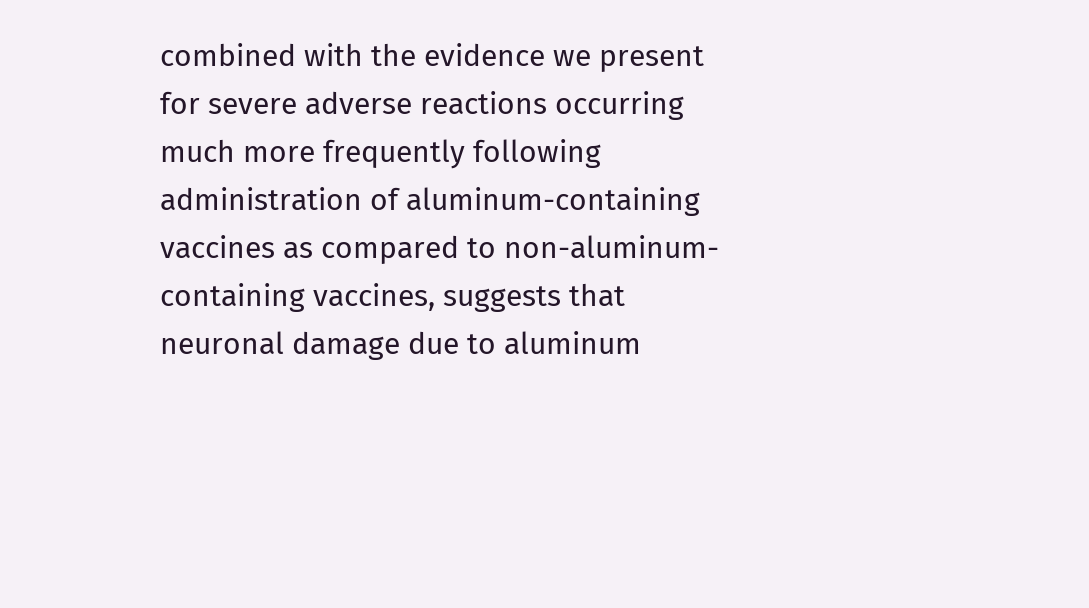combined with the evidence we present for severe adverse reactions occurring much more frequently following administration of aluminum-containing vaccines as compared to non-aluminum-containing vaccines, suggests that neuronal damage due to aluminum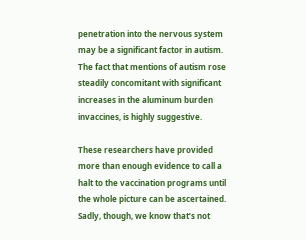penetration into the nervous system may be a significant factor in autism. The fact that mentions of autism rose steadily concomitant with significant increases in the aluminum burden invaccines, is highly suggestive.

These researchers have provided more than enough evidence to call a halt to the vaccination programs until the whole picture can be ascertained. Sadly, though, we know that’s not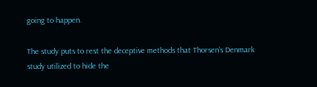going to happen.

The study puts to rest the deceptive methods that Thorsen’s Denmark study utilized to hide the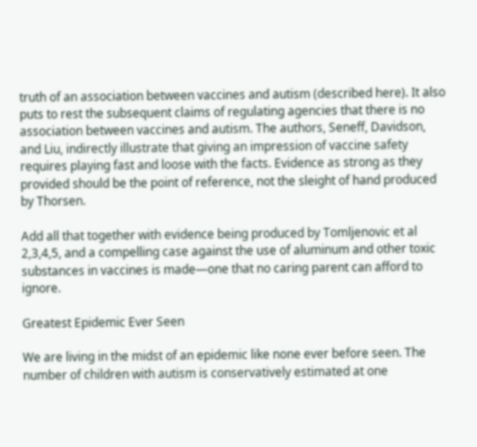truth of an association between vaccines and autism (described here). It also puts to rest the subsequent claims of regulating agencies that there is no association between vaccines and autism. The authors, Seneff, Davidson, and Liu, indirectly illustrate that giving an impression of vaccine safety requires playing fast and loose with the facts. Evidence as strong as they provided should be the point of reference, not the sleight of hand produced by Thorsen.

Add all that together with evidence being produced by Tomljenovic et al 2,3,4,5, and a compelling case against the use of aluminum and other toxic substances in vaccines is made—one that no caring parent can afford to ignore.

Greatest Epidemic Ever Seen

We are living in the midst of an epidemic like none ever before seen. The number of children with autism is conservatively estimated at one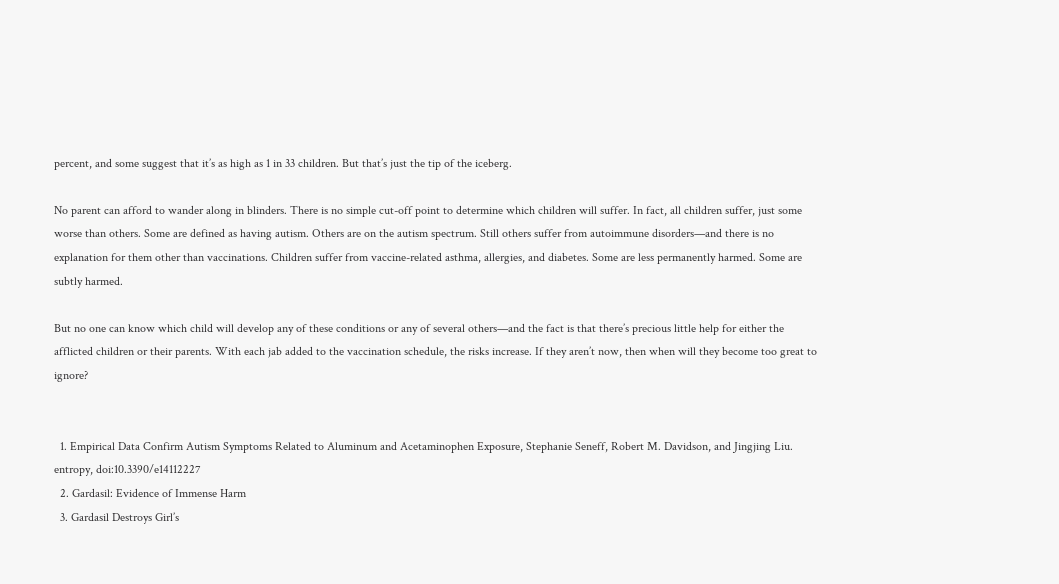percent, and some suggest that it’s as high as 1 in 33 children. But that’s just the tip of the iceberg.

No parent can afford to wander along in blinders. There is no simple cut-off point to determine which children will suffer. In fact, all children suffer, just some worse than others. Some are defined as having autism. Others are on the autism spectrum. Still others suffer from autoimmune disorders—and there is no explanation for them other than vaccinations. Children suffer from vaccine-related asthma, allergies, and diabetes. Some are less permanently harmed. Some are subtly harmed.

But no one can know which child will develop any of these conditions or any of several others—and the fact is that there’s precious little help for either the afflicted children or their parents. With each jab added to the vaccination schedule, the risks increase. If they aren’t now, then when will they become too great to ignore?


  1. Empirical Data Confirm Autism Symptoms Related to Aluminum and Acetaminophen Exposure, Stephanie Seneff, Robert M. Davidson, and Jingjing Liu. entropy, doi:10.3390/e14112227
  2. Gardasil: Evidence of Immense Harm
  3. Gardasil Destroys Girl’s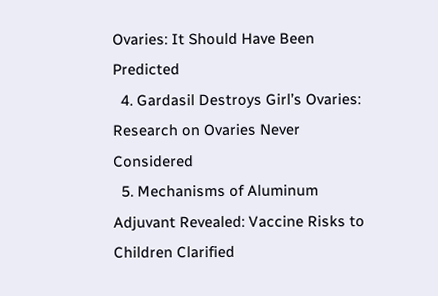Ovaries: It Should Have Been Predicted
  4. Gardasil Destroys Girl’s Ovaries: Research on Ovaries Never Considered
  5. Mechanisms of Aluminum Adjuvant Revealed: Vaccine Risks to Children Clarified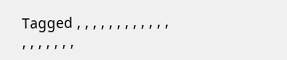Tagged , , , , , , , , , , , , , , , , , , ,